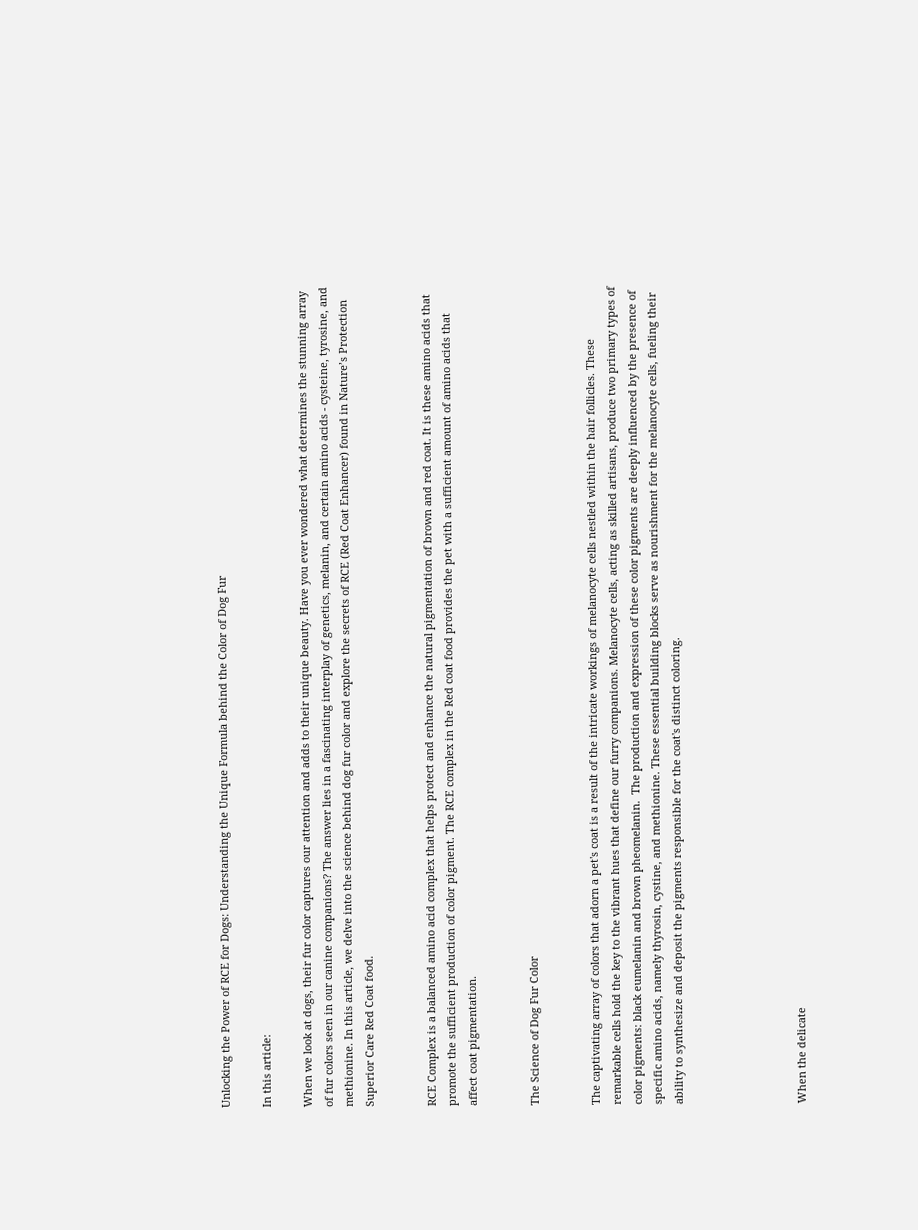Unlocking the Power of RCE for Dogs: Understanding the Unique Formula behind the Color of Dog Fur

In this article:

When we look at dogs, their fur color captures our attention and adds to their unique beauty. Have you ever wondered what determines the stunning array of fur colors seen in our canine companions? The answer lies in a fascinating interplay of genetics, melanin, and certain amino acids - cysteine, tyrosine, and methionine. In this article, we delve into the science behind dog fur color and explore the secrets of RCE (Red Coat Enhancer) found in Nature’s Protection Superior Care Red Coat food.


RCE Complex is a balanced amino acid complex that helps protect and enhance the natural pigmentation of brown and red coat. It is these amino acids that promote the sufficient production of color pigment. The RCE complex in the Red coat food provides the pet with a sufficient amount of amino acids that affect coat pigmentation.


The Science of Dog Fur Color


The captivating array of colors that adorn a pet's coat is a result of the intricate workings of melanocyte cells nestled within the hair follicles. These remarkable cells hold the key to the vibrant hues that define our furry companions. Melanocyte cells, acting as skilled artisans, produce two primary types of color pigments: black eumelanin and brown pheomelanin.  The production and expression of these color pigments are deeply influenced by the presence of specific amino acids, namely thyrosin, cystine, and methionine. These essential building blocks serve as nourishment for the melanocyte cells, fueling their ability to synthesize and deposit the pigments responsible for the coat's distinct coloring.





When the delicate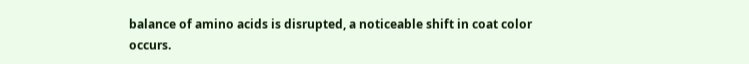balance of amino acids is disrupted, a noticeable shift in coat color occurs.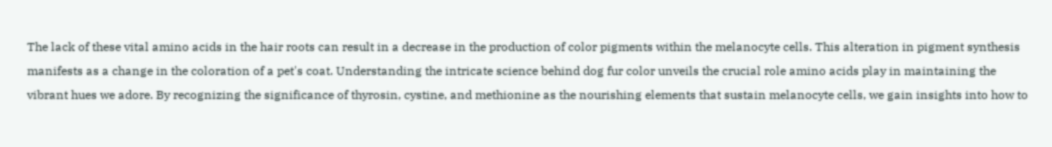The lack of these vital amino acids in the hair roots can result in a decrease in the production of color pigments within the melanocyte cells. This alteration in pigment synthesis manifests as a change in the coloration of a pet's coat. Understanding the intricate science behind dog fur color unveils the crucial role amino acids play in maintaining the vibrant hues we adore. By recognizing the significance of thyrosin, cystine, and methionine as the nourishing elements that sustain melanocyte cells, we gain insights into how to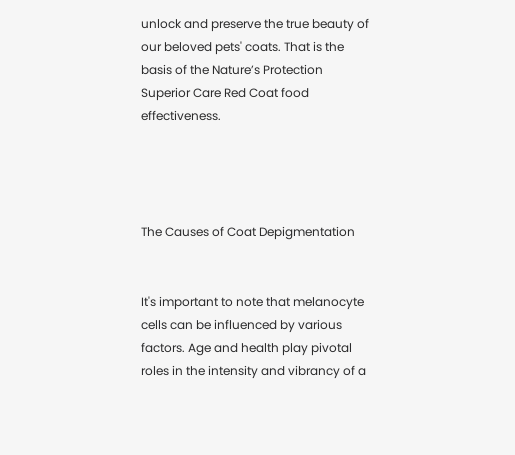unlock and preserve the true beauty of our beloved pets' coats. That is the basis of the Nature’s Protection Superior Care Red Coat food effectiveness.




The Causes of Coat Depigmentation


It's important to note that melanocyte cells can be influenced by various factors. Age and health play pivotal roles in the intensity and vibrancy of a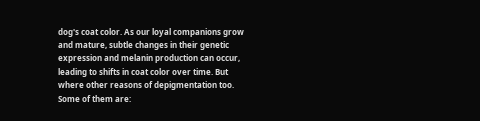dog's coat color. As our loyal companions grow and mature, subtle changes in their genetic expression and melanin production can occur, leading to shifts in coat color over time. But where other reasons of depigmentation too. Some of them are: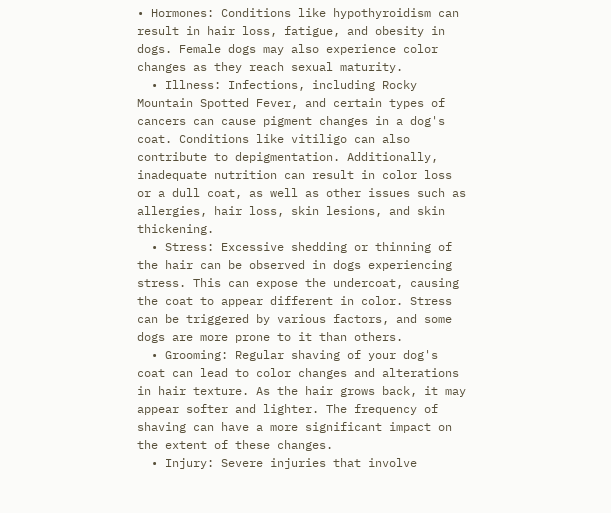• Hormones: Conditions like hypothyroidism can result in hair loss, fatigue, and obesity in dogs. Female dogs may also experience color changes as they reach sexual maturity.
  • Illness: Infections, including Rocky Mountain Spotted Fever, and certain types of cancers can cause pigment changes in a dog's coat. Conditions like vitiligo can also contribute to depigmentation. Additionally, inadequate nutrition can result in color loss or a dull coat, as well as other issues such as allergies, hair loss, skin lesions, and skin thickening.
  • Stress: Excessive shedding or thinning of the hair can be observed in dogs experiencing stress. This can expose the undercoat, causing the coat to appear different in color. Stress can be triggered by various factors, and some dogs are more prone to it than others.
  • Grooming: Regular shaving of your dog's coat can lead to color changes and alterations in hair texture. As the hair grows back, it may appear softer and lighter. The frequency of shaving can have a more significant impact on the extent of these changes.
  • Injury: Severe injuries that involve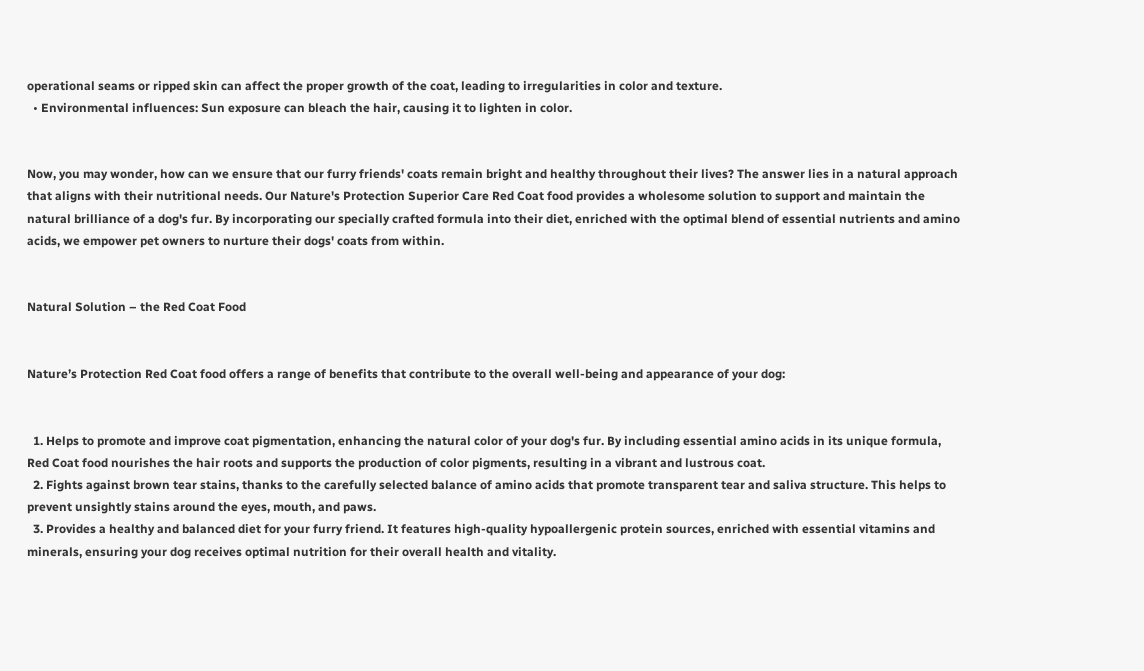operational seams or ripped skin can affect the proper growth of the coat, leading to irregularities in color and texture.
  • Environmental influences: Sun exposure can bleach the hair, causing it to lighten in color.


Now, you may wonder, how can we ensure that our furry friends' coats remain bright and healthy throughout their lives? The answer lies in a natural approach that aligns with their nutritional needs. Our Nature's Protection Superior Care Red Coat food provides a wholesome solution to support and maintain the natural brilliance of a dog's fur. By incorporating our specially crafted formula into their diet, enriched with the optimal blend of essential nutrients and amino acids, we empower pet owners to nurture their dogs' coats from within.


Natural Solution – the Red Coat Food


Nature’s Protection Red Coat food offers a range of benefits that contribute to the overall well-being and appearance of your dog:


  1. Helps to promote and improve coat pigmentation, enhancing the natural color of your dog's fur. By including essential amino acids in its unique formula, Red Coat food nourishes the hair roots and supports the production of color pigments, resulting in a vibrant and lustrous coat.
  2. Fights against brown tear stains, thanks to the carefully selected balance of amino acids that promote transparent tear and saliva structure. This helps to prevent unsightly stains around the eyes, mouth, and paws.
  3. Provides a healthy and balanced diet for your furry friend. It features high-quality hypoallergenic protein sources, enriched with essential vitamins and minerals, ensuring your dog receives optimal nutrition for their overall health and vitality.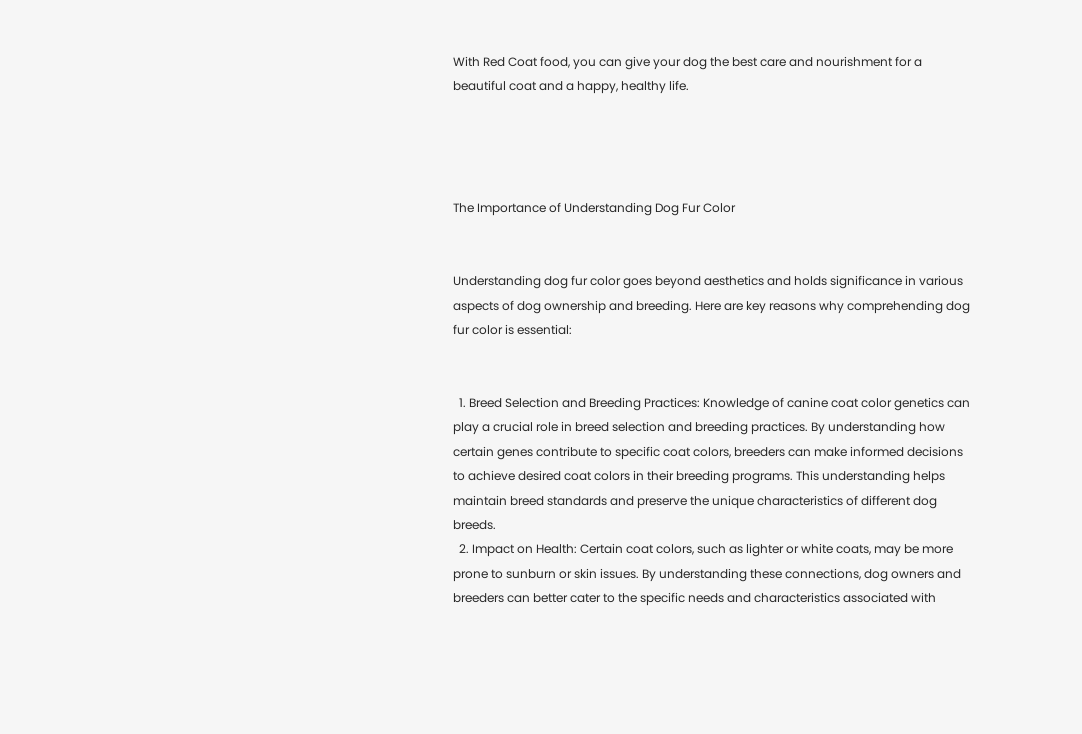With Red Coat food, you can give your dog the best care and nourishment for a beautiful coat and a happy, healthy life.




The Importance of Understanding Dog Fur Color


Understanding dog fur color goes beyond aesthetics and holds significance in various aspects of dog ownership and breeding. Here are key reasons why comprehending dog fur color is essential:


  1. Breed Selection and Breeding Practices: Knowledge of canine coat color genetics can play a crucial role in breed selection and breeding practices. By understanding how certain genes contribute to specific coat colors, breeders can make informed decisions to achieve desired coat colors in their breeding programs. This understanding helps maintain breed standards and preserve the unique characteristics of different dog breeds.
  2. Impact on Health: Certain coat colors, such as lighter or white coats, may be more prone to sunburn or skin issues. By understanding these connections, dog owners and breeders can better cater to the specific needs and characteristics associated with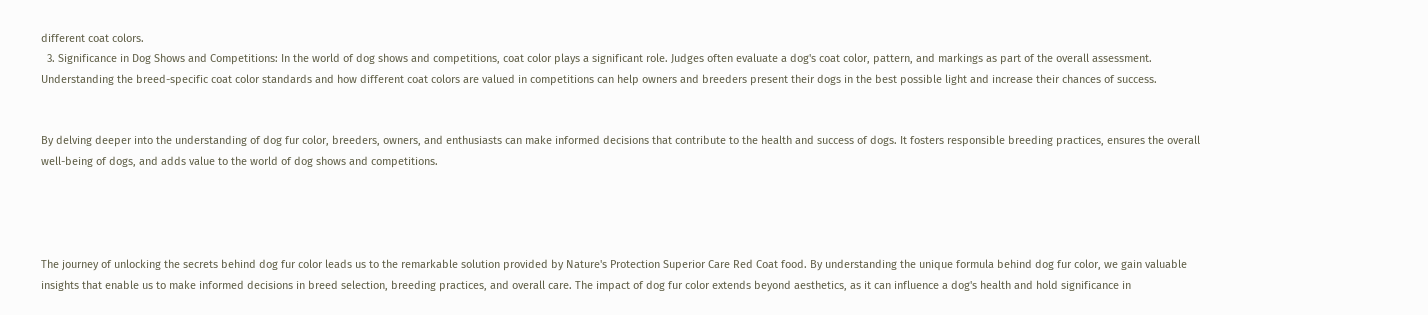different coat colors.
  3. Significance in Dog Shows and Competitions: In the world of dog shows and competitions, coat color plays a significant role. Judges often evaluate a dog's coat color, pattern, and markings as part of the overall assessment. Understanding the breed-specific coat color standards and how different coat colors are valued in competitions can help owners and breeders present their dogs in the best possible light and increase their chances of success.


By delving deeper into the understanding of dog fur color, breeders, owners, and enthusiasts can make informed decisions that contribute to the health and success of dogs. It fosters responsible breeding practices, ensures the overall well-being of dogs, and adds value to the world of dog shows and competitions.




The journey of unlocking the secrets behind dog fur color leads us to the remarkable solution provided by Nature's Protection Superior Care Red Coat food. By understanding the unique formula behind dog fur color, we gain valuable insights that enable us to make informed decisions in breed selection, breeding practices, and overall care. The impact of dog fur color extends beyond aesthetics, as it can influence a dog's health and hold significance in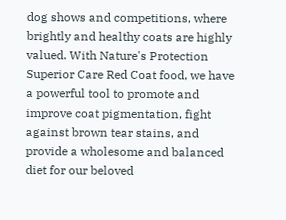dog shows and competitions, where brightly and healthy coats are highly valued. With Nature's Protection Superior Care Red Coat food, we have a powerful tool to promote and improve coat pigmentation, fight against brown tear stains, and provide a wholesome and balanced diet for our beloved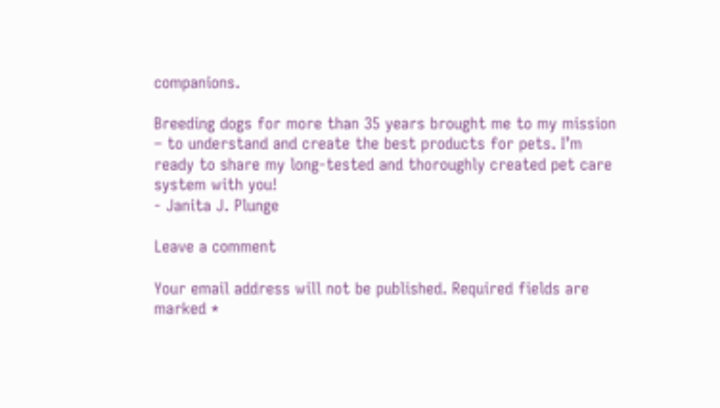companions.

Breeding dogs for more than 35 years brought me to my mission – to understand and create the best products for pets. I’m ready to share my long-tested and thoroughly created pet care system with you!
- Janita J. Plunge

Leave a comment

Your email address will not be published. Required fields are marked *